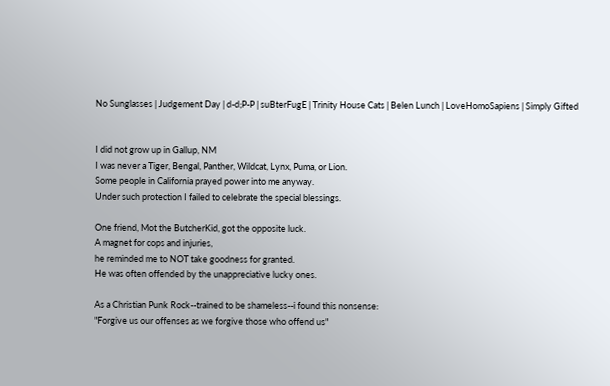No Sunglasses | Judgement Day | d-d;P-P | suBterFugE | Trinity House Cats | Belen Lunch | LoveHomoSapiens | Simply Gifted


I did not grow up in Gallup, NM
I was never a Tiger, Bengal, Panther, Wildcat, Lynx, Puma, or Lion.
Some people in California prayed power into me anyway.
Under such protection I failed to celebrate the special blessings.

One friend, Mot the ButcherKid, got the opposite luck.
A magnet for cops and injuries,
he reminded me to NOT take goodness for granted.
He was often offended by the unappreciative lucky ones.

As a Christian Punk Rock--trained to be shameless--i found this nonsense:
"Forgive us our offenses as we forgive those who offend us"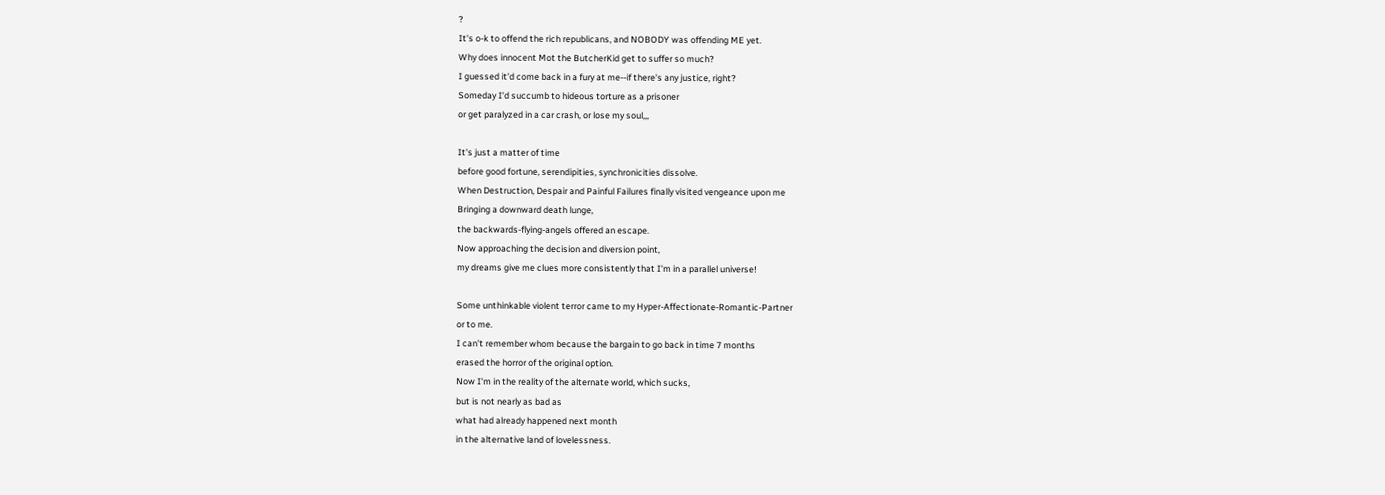?
It's o-k to offend the rich republicans, and NOBODY was offending ME yet.
Why does innocent Mot the ButcherKid get to suffer so much?
I guessed it'd come back in a fury at me--if there's any justice, right?
Someday I'd succumb to hideous torture as a prisoner
or get paralyzed in a car crash, or lose my soul,,,

It's just a matter of time
before good fortune, serendipities, synchronicities dissolve.
When Destruction, Despair and Painful Failures finally visited vengeance upon me
Bringing a downward death lunge,
the backwards-flying-angels offered an escape.
Now approaching the decision and diversion point,
my dreams give me clues more consistently that I'm in a parallel universe!

Some unthinkable violent terror came to my Hyper-Affectionate-Romantic-Partner
or to me.
I can't remember whom because the bargain to go back in time 7 months
erased the horror of the original option.
Now I'm in the reality of the alternate world, which sucks,
but is not nearly as bad as
what had already happened next month
in the alternative land of lovelessness.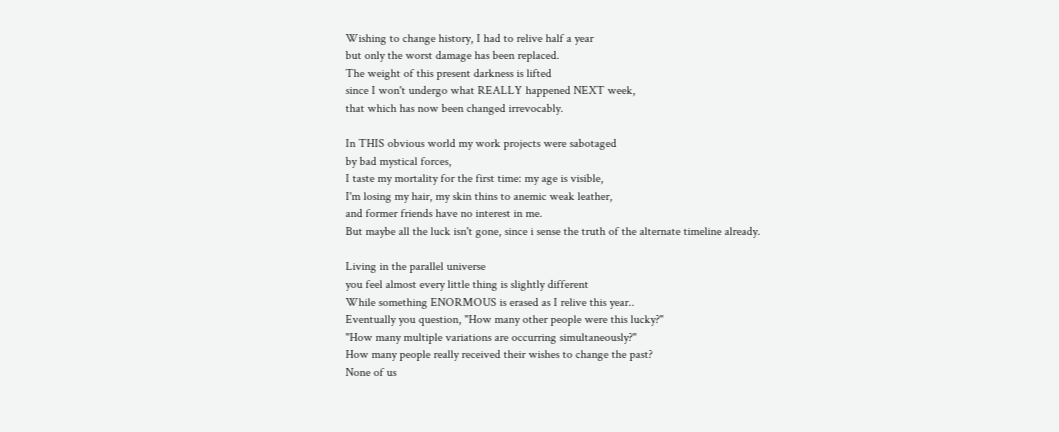Wishing to change history, I had to relive half a year
but only the worst damage has been replaced.
The weight of this present darkness is lifted
since I won't undergo what REALLY happened NEXT week,
that which has now been changed irrevocably.

In THIS obvious world my work projects were sabotaged
by bad mystical forces,
I taste my mortality for the first time: my age is visible,
I'm losing my hair, my skin thins to anemic weak leather,
and former friends have no interest in me.
But maybe all the luck isn't gone, since i sense the truth of the alternate timeline already.

Living in the parallel universe
you feel almost every little thing is slightly different
While something ENORMOUS is erased as I relive this year..
Eventually you question, "How many other people were this lucky?"
"How many multiple variations are occurring simultaneously?"
How many people really received their wishes to change the past?
None of us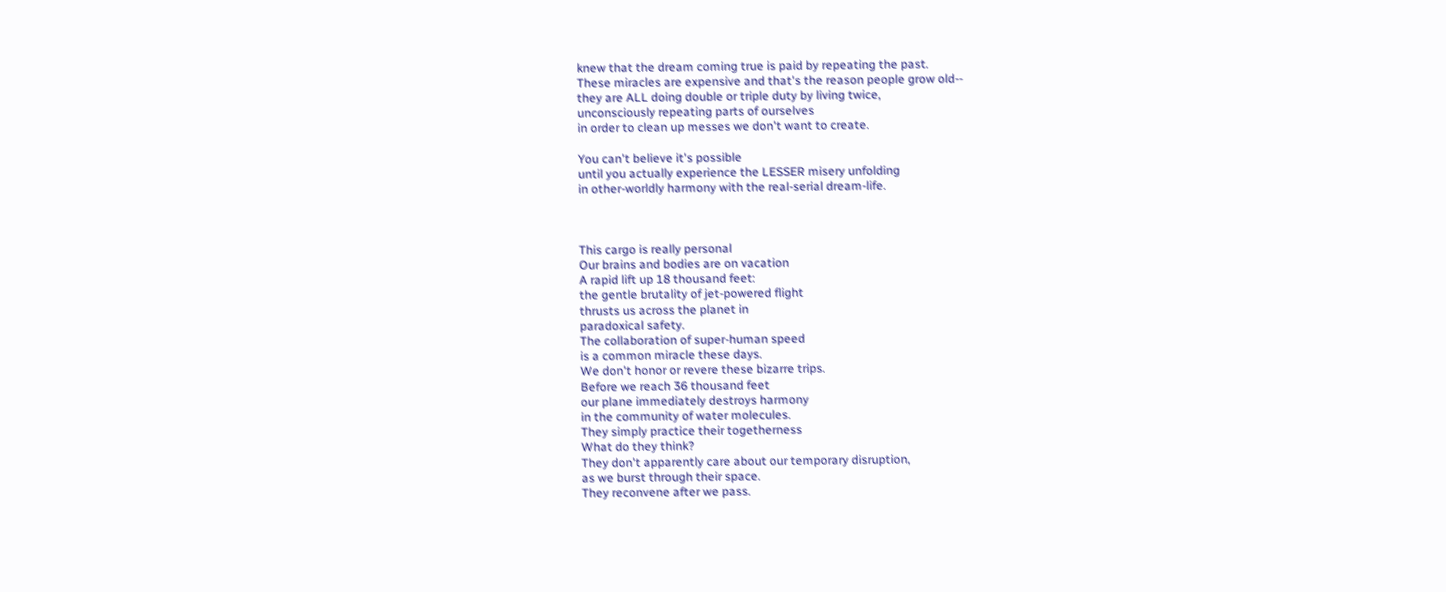knew that the dream coming true is paid by repeating the past.
These miracles are expensive and that's the reason people grow old--
they are ALL doing double or triple duty by living twice,
unconsciously repeating parts of ourselves
in order to clean up messes we don't want to create.

You can't believe it's possible
until you actually experience the LESSER misery unfolding
in other-worldly harmony with the real-serial dream-life.



This cargo is really personal
Our brains and bodies are on vacation
A rapid lift up 18 thousand feet:
the gentle brutality of jet-powered flight
thrusts us across the planet in
paradoxical safety.
The collaboration of super-human speed
is a common miracle these days.
We don't honor or revere these bizarre trips.
Before we reach 36 thousand feet
our plane immediately destroys harmony
in the community of water molecules.
They simply practice their togetherness
What do they think?
They don't apparently care about our temporary disruption,
as we burst through their space.
They reconvene after we pass.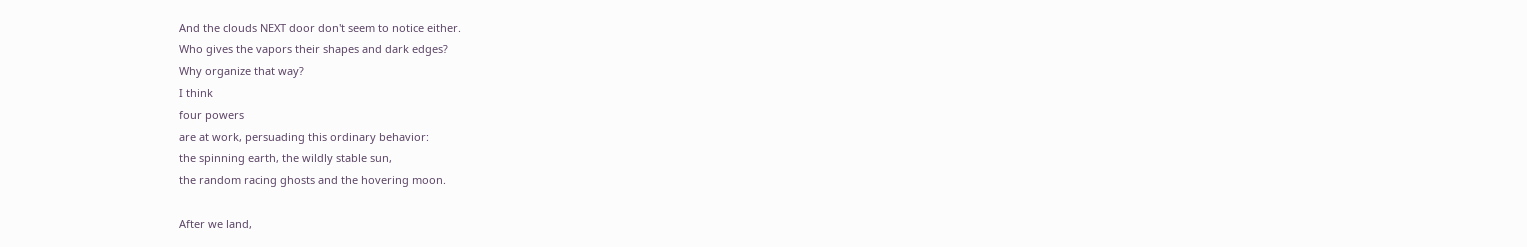And the clouds NEXT door don't seem to notice either.
Who gives the vapors their shapes and dark edges?
Why organize that way?
I think
four powers
are at work, persuading this ordinary behavior:
the spinning earth, the wildly stable sun,
the random racing ghosts and the hovering moon.

After we land,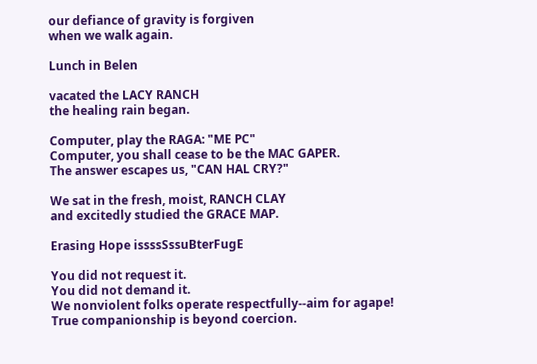our defiance of gravity is forgiven
when we walk again.

Lunch in Belen

vacated the LACY RANCH
the healing rain began.

Computer, play the RAGA: "ME PC"
Computer, you shall cease to be the MAC GAPER.
The answer escapes us, "CAN HAL CRY?"

We sat in the fresh, moist, RANCH CLAY
and excitedly studied the GRACE MAP.

Erasing Hope issssSssuBterFugE

You did not request it.
You did not demand it.
We nonviolent folks operate respectfully--aim for agape!
True companionship is beyond coercion.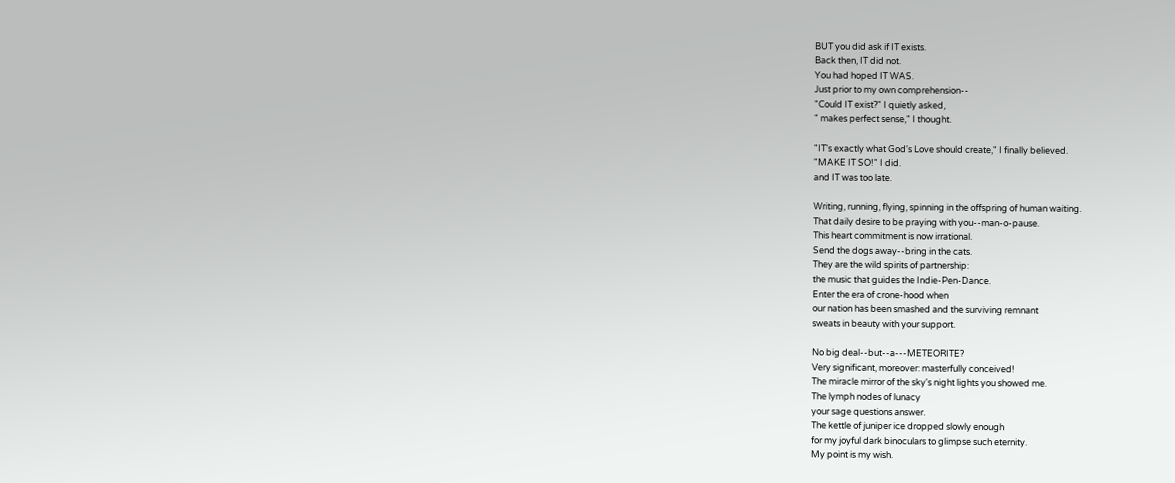BUT you did ask if IT exists.
Back then, IT did not.
You had hoped IT WAS.
Just prior to my own comprehension--
"Could IT exist?" I quietly asked,
" makes perfect sense," I thought.

"IT's exactly what God's Love should create," I finally believed.
"MAKE IT SO!" I did.
and IT was too late.

Writing, running, flying, spinning in the offspring of human waiting.
That daily desire to be praying with you--man-o-pause.
This heart commitment is now irrational.
Send the dogs away--bring in the cats.
They are the wild spirits of partnership:
the music that guides the Indie-Pen-Dance.
Enter the era of crone-hood when
our nation has been smashed and the surviving remnant
sweats in beauty with your support.

No big deal--but--a---METEORITE?
Very significant, moreover: masterfully conceived!
The miracle mirror of the sky's night lights you showed me.
The lymph nodes of lunacy
your sage questions answer.
The kettle of juniper ice dropped slowly enough
for my joyful dark binoculars to glimpse such eternity.
My point is my wish.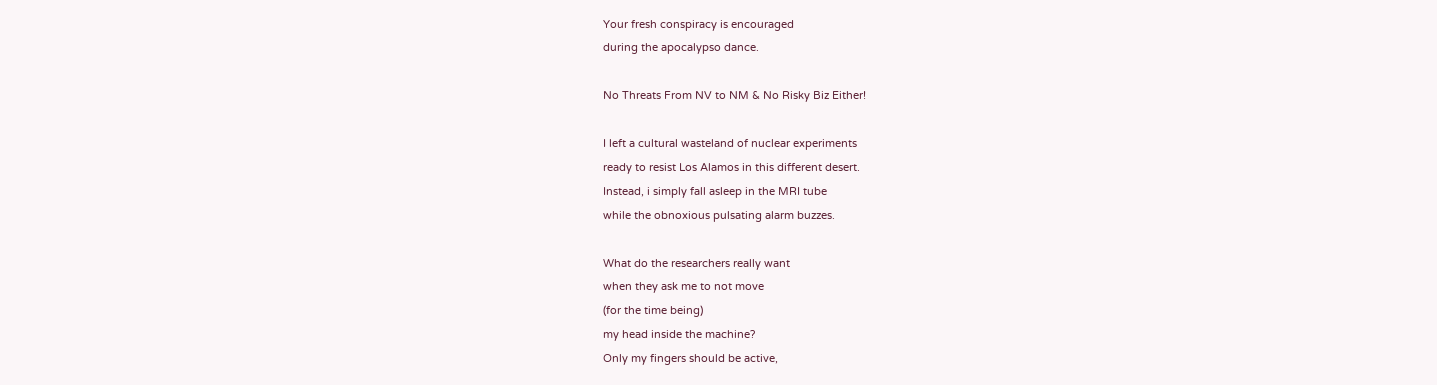Your fresh conspiracy is encouraged
during the apocalypso dance.

No Threats From NV to NM & No Risky Biz Either!

I left a cultural wasteland of nuclear experiments
ready to resist Los Alamos in this different desert.
Instead, i simply fall asleep in the MRI tube
while the obnoxious pulsating alarm buzzes.

What do the researchers really want
when they ask me to not move
(for the time being)
my head inside the machine?
Only my fingers should be active,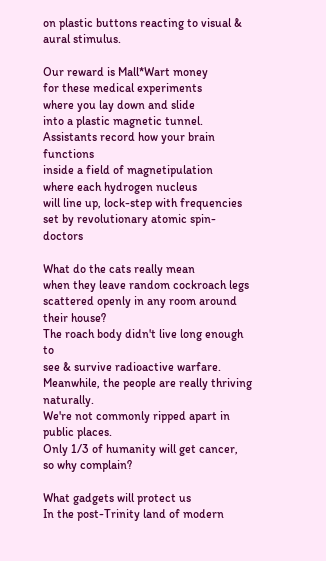on plastic buttons reacting to visual & aural stimulus.

Our reward is Mall*Wart money
for these medical experiments
where you lay down and slide
into a plastic magnetic tunnel.
Assistants record how your brain functions
inside a field of magnetipulation
where each hydrogen nucleus
will line up, lock-step with frequencies
set by revolutionary atomic spin-doctors

What do the cats really mean
when they leave random cockroach legs
scattered openly in any room around their house?
The roach body didn't live long enough to
see & survive radioactive warfare.
Meanwhile, the people are really thriving naturally.
We're not commonly ripped apart in public places.
Only 1/3 of humanity will get cancer,
so why complain?

What gadgets will protect us
In the post-Trinity land of modern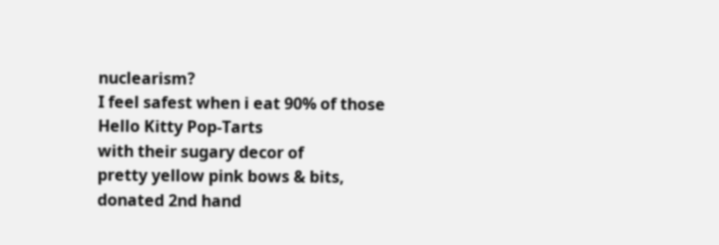nuclearism?
I feel safest when i eat 90% of those
Hello Kitty Pop-Tarts
with their sugary decor of
pretty yellow pink bows & bits,
donated 2nd hand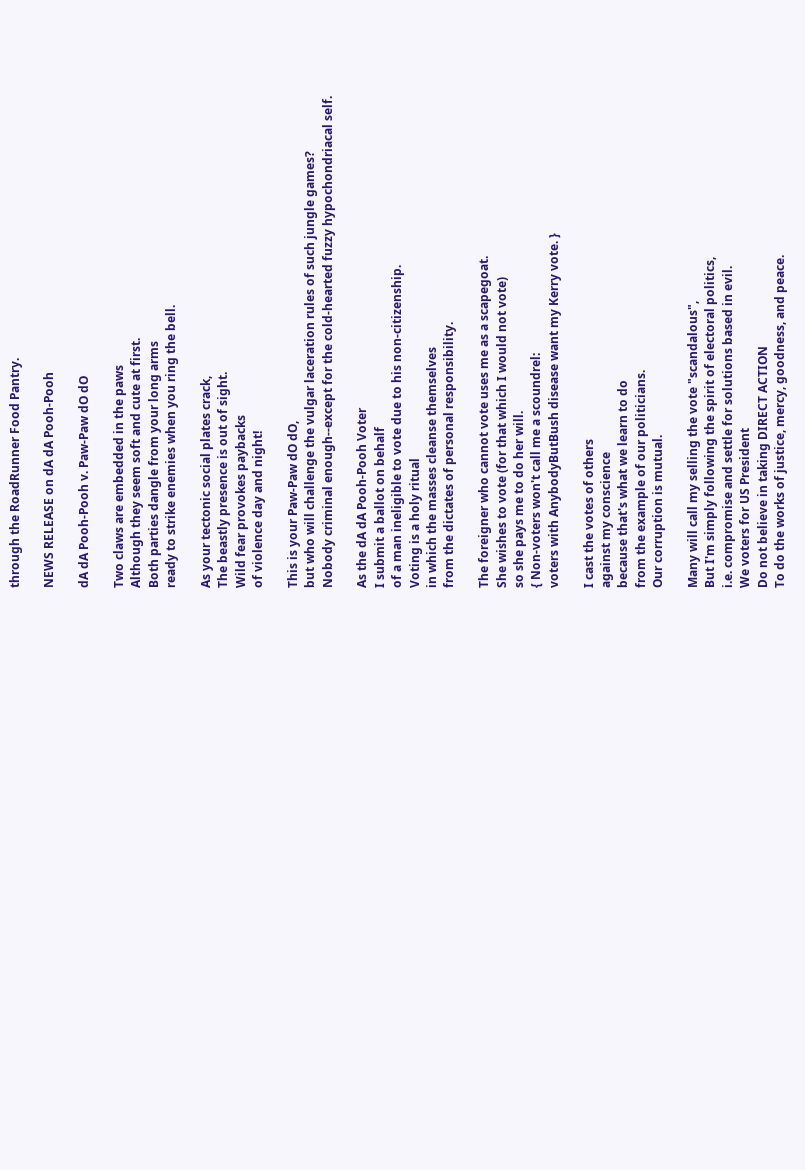through the RoadRunner Food Pantry.

NEWS RELEASE on dA dA Pooh-Pooh

dA dA Pooh-Pooh v. Paw-Paw dO dO

Two claws are embedded in the paws
Although they seem soft and cute at first.
Both parties dangle from your long arms
ready to strike enemies when you ring the bell.

As your tectonic social plates crack,
The beastly presence is out of sight.
Wild fear provokes paybacks
of violence day and night!

This is your Paw-Paw dO dO,
but who will challenge the vulgar laceration rules of such jungle games?
Nobody criminal enough--except for the cold-hearted fuzzy hypochondriacal self.

As the dA dA Pooh-Pooh Voter
I submit a ballot on behalf
of a man ineligible to vote due to his non-citizenship.
Voting is a holy ritual
in which the masses cleanse themselves
from the dictates of personal responsibility.

The foreigner who cannot vote uses me as a scapegoat.
She wishes to vote (for that which I would not vote)
so she pays me to do her will.
{ Non-voters won't call me a scoundrel:
voters with AnybodyButBush disease want my Kerry vote. }

I cast the votes of others
against my conscience
because that's what we learn to do
from the example of our politicians.
Our corruption is mutual.

Many will call my selling the vote "scandalous",
But I'm simply following the spirit of electoral politics,
i.e. compromise and settle for solutions based in evil.
We voters for US President
Do not believe in taking DIRECT ACTION
To do the works of justice, mercy, goodness, and peace.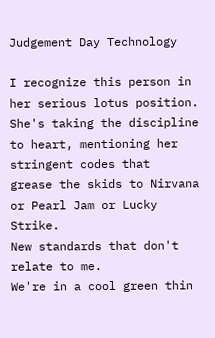Judgement Day Technology

I recognize this person in her serious lotus position.
She's taking the discipline to heart, mentioning her stringent codes that
grease the skids to Nirvana or Pearl Jam or Lucky Strike.
New standards that don't relate to me.
We're in a cool green thin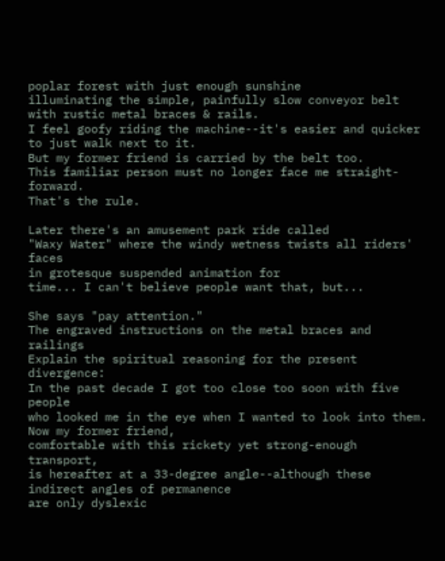poplar forest with just enough sunshine
illuminating the simple, painfully slow conveyor belt with rustic metal braces & rails.
I feel goofy riding the machine--it's easier and quicker to just walk next to it.
But my former friend is carried by the belt too.
This familiar person must no longer face me straight-forward.
That's the rule.

Later there's an amusement park ride called
"Waxy Water" where the windy wetness twists all riders' faces
in grotesque suspended animation for
time... I can't believe people want that, but...

She says "pay attention."
The engraved instructions on the metal braces and railings
Explain the spiritual reasoning for the present divergence:
In the past decade I got too close too soon with five people
who looked me in the eye when I wanted to look into them.
Now my former friend,
comfortable with this rickety yet strong-enough transport,
is hereafter at a 33-degree angle--although these indirect angles of permanence
are only dyslexic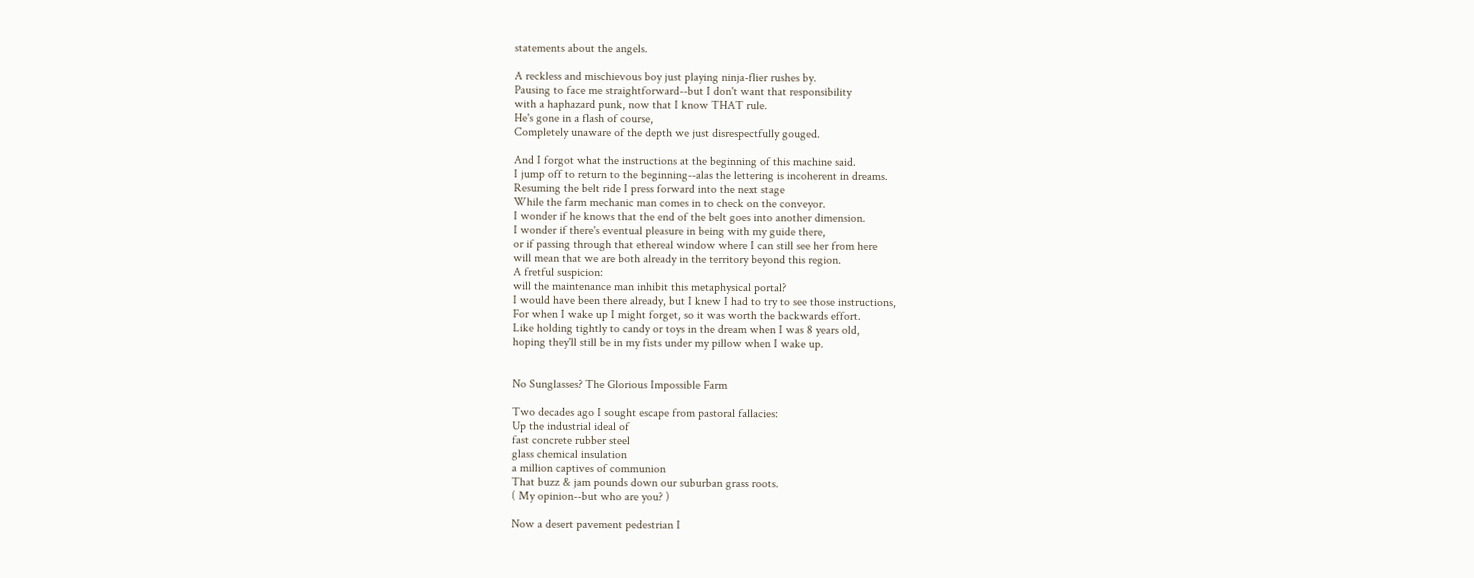statements about the angels.

A reckless and mischievous boy just playing ninja-flier rushes by.
Pausing to face me straightforward--but I don't want that responsibility
with a haphazard punk, now that I know THAT rule.
He's gone in a flash of course,
Completely unaware of the depth we just disrespectfully gouged.

And I forgot what the instructions at the beginning of this machine said.
I jump off to return to the beginning--alas the lettering is incoherent in dreams.
Resuming the belt ride I press forward into the next stage
While the farm mechanic man comes in to check on the conveyor.
I wonder if he knows that the end of the belt goes into another dimension.
I wonder if there's eventual pleasure in being with my guide there,
or if passing through that ethereal window where I can still see her from here
will mean that we are both already in the territory beyond this region.
A fretful suspicion:
will the maintenance man inhibit this metaphysical portal?
I would have been there already, but I knew I had to try to see those instructions,
For when I wake up I might forget, so it was worth the backwards effort.
Like holding tightly to candy or toys in the dream when I was 8 years old,
hoping they'll still be in my fists under my pillow when I wake up.


No Sunglasses? The Glorious Impossible Farm

Two decades ago I sought escape from pastoral fallacies:
Up the industrial ideal of
fast concrete rubber steel
glass chemical insulation
a million captives of communion
That buzz & jam pounds down our suburban grass roots.
( My opinion--but who are you? )

Now a desert pavement pedestrian I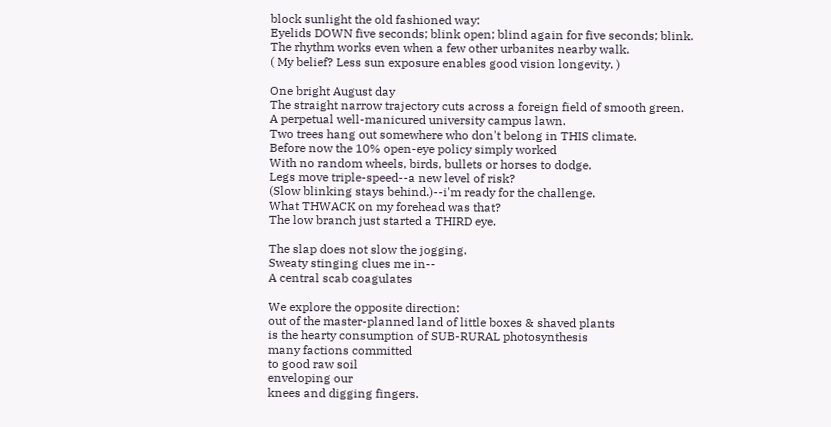block sunlight the old fashioned way:
Eyelids DOWN five seconds; blink open; blind again for five seconds; blink.
The rhythm works even when a few other urbanites nearby walk.
( My belief? Less sun exposure enables good vision longevity. )

One bright August day
The straight narrow trajectory cuts across a foreign field of smooth green.
A perpetual well-manicured university campus lawn.
Two trees hang out somewhere who don't belong in THIS climate.
Before now the 10% open-eye policy simply worked
With no random wheels, birds, bullets or horses to dodge.
Legs move triple-speed--a new level of risk?
(Slow blinking stays behind.)--i'm ready for the challenge.
What THWACK on my forehead was that?
The low branch just started a THIRD eye.

The slap does not slow the jogging.
Sweaty stinging clues me in--
A central scab coagulates

We explore the opposite direction:
out of the master-planned land of little boxes & shaved plants
is the hearty consumption of SUB-RURAL photosynthesis
many factions committed
to good raw soil
enveloping our
knees and digging fingers.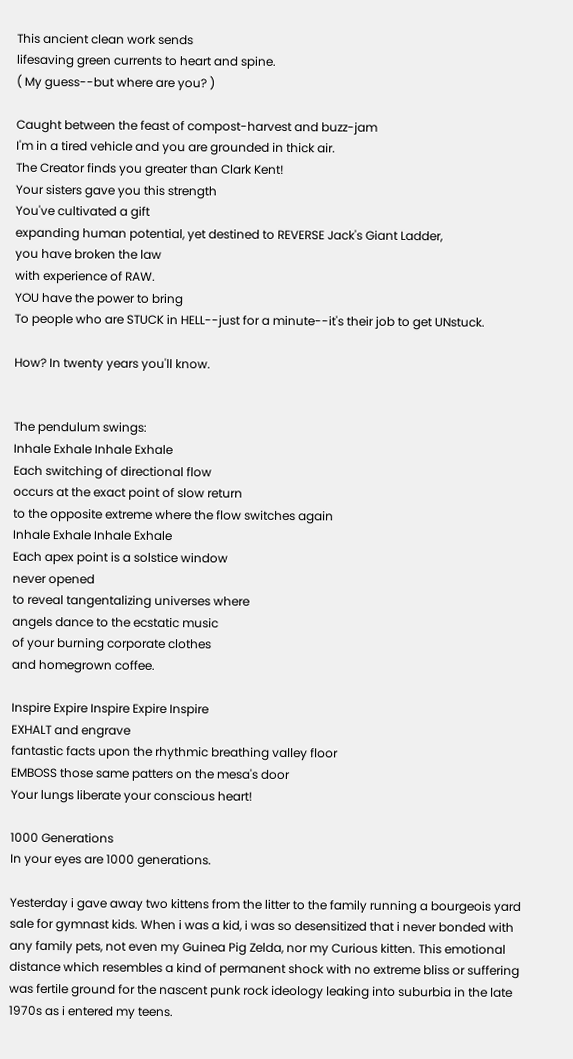This ancient clean work sends
lifesaving green currents to heart and spine.
( My guess--but where are you? )

Caught between the feast of compost-harvest and buzz-jam
I'm in a tired vehicle and you are grounded in thick air.
The Creator finds you greater than Clark Kent!
Your sisters gave you this strength
You've cultivated a gift
expanding human potential, yet destined to REVERSE Jack's Giant Ladder,
you have broken the law
with experience of RAW.
YOU have the power to bring
To people who are STUCK in HELL--just for a minute--it's their job to get UNstuck.

How? In twenty years you'll know.


The pendulum swings:
Inhale Exhale Inhale Exhale
Each switching of directional flow
occurs at the exact point of slow return
to the opposite extreme where the flow switches again
Inhale Exhale Inhale Exhale
Each apex point is a solstice window
never opened
to reveal tangentalizing universes where
angels dance to the ecstatic music
of your burning corporate clothes
and homegrown coffee.

Inspire Expire Inspire Expire Inspire
EXHALT and engrave
fantastic facts upon the rhythmic breathing valley floor
EMBOSS those same patters on the mesa's door
Your lungs liberate your conscious heart!

1000 Generations
In your eyes are 1000 generations.

Yesterday i gave away two kittens from the litter to the family running a bourgeois yard sale for gymnast kids. When i was a kid, i was so desensitized that i never bonded with any family pets, not even my Guinea Pig Zelda, nor my Curious kitten. This emotional distance which resembles a kind of permanent shock with no extreme bliss or suffering was fertile ground for the nascent punk rock ideology leaking into suburbia in the late 1970s as i entered my teens.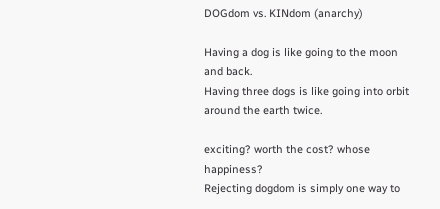DOGdom vs. KINdom (anarchy)

Having a dog is like going to the moon and back.
Having three dogs is like going into orbit around the earth twice.

exciting? worth the cost? whose happiness?
Rejecting dogdom is simply one way to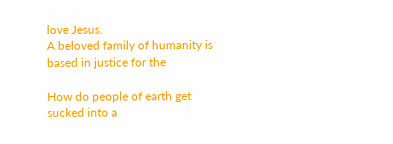love Jesus.
A beloved family of humanity is based in justice for the

How do people of earth get sucked into a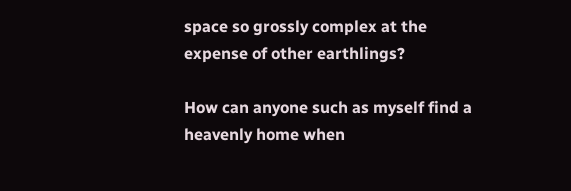space so grossly complex at the expense of other earthlings?

How can anyone such as myself find a heavenly home when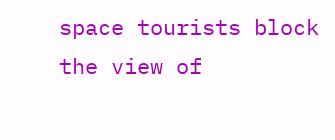space tourists block the view of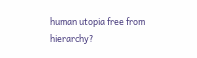human utopia free from hierarchy?